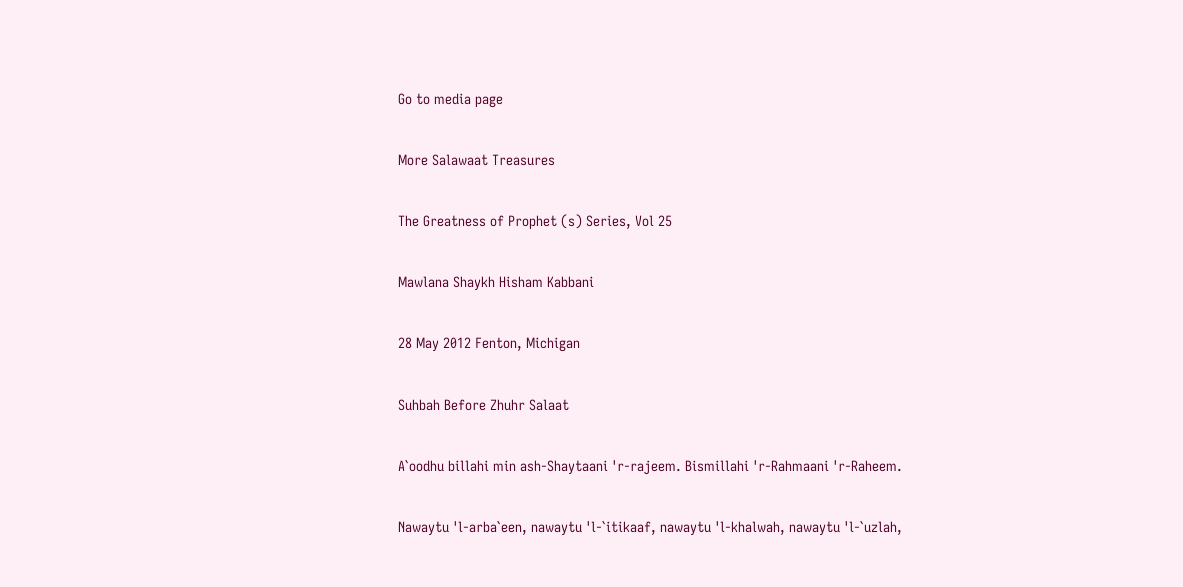Go to media page

More Salawaat Treasures

The Greatness of Prophet (s) Series, Vol 25

Mawlana Shaykh Hisham Kabbani

28 May 2012 Fenton, Michigan

Suhbah Before Zhuhr Salaat

A`oodhu billahi min ash-Shaytaani 'r-rajeem. Bismillahi 'r-Rahmaani 'r-Raheem.

Nawaytu 'l-arba`een, nawaytu 'l-`itikaaf, nawaytu 'l-khalwah, nawaytu 'l-`uzlah,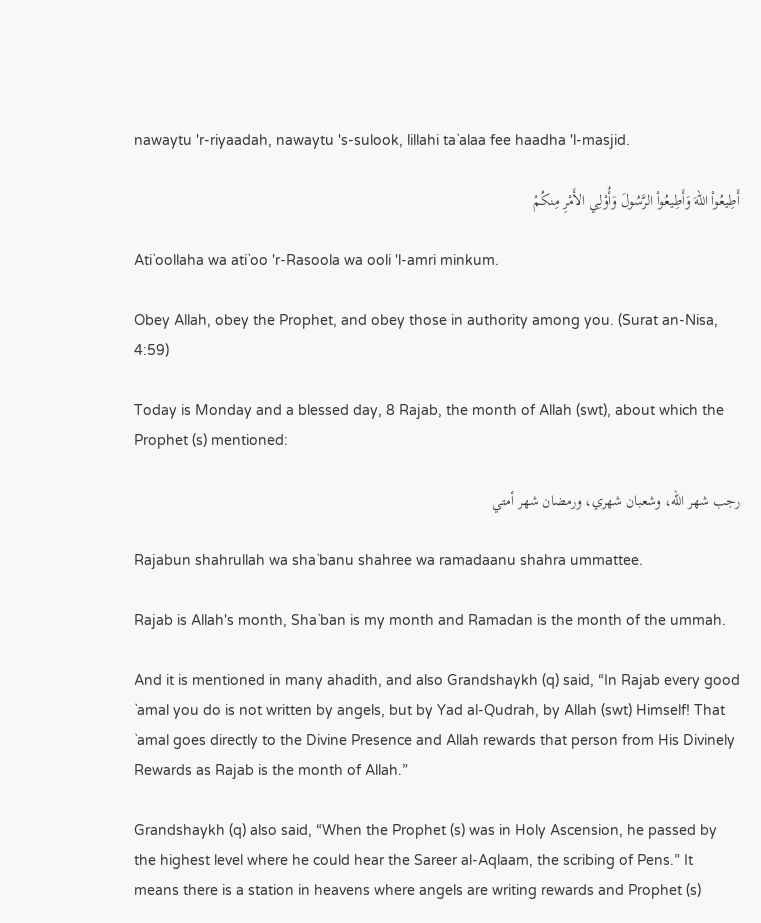nawaytu 'r-riyaadah, nawaytu 's-sulook, lillahi ta`alaa fee haadha 'l-masjid.

أَطِيعُواْ اللّهَ وَأَطِيعُواْ الرَّسُولَ وَأُوْلِي الأَمْرِ مِنكُمْ

Ati`oollaha wa ati`oo 'r-Rasoola wa ooli 'l-amri minkum.

Obey Allah, obey the Prophet, and obey those in authority among you. (Surat an-Nisa, 4:59)

Today is Monday and a blessed day, 8 Rajab, the month of Allah (swt), about which the Prophet (s) mentioned:

رجب شهر الله، وشعبان شهري، ورمضان شهر أمتي

Rajabun shahrullah wa sha`banu shahree wa ramadaanu shahra ummattee.

Rajab is Allah's month, Sha`ban is my month and Ramadan is the month of the ummah.

And it is mentioned in many ahadith, and also Grandshaykh (q) said, “In Rajab every good `amal you do is not written by angels, but by Yad al-Qudrah, by Allah (swt) Himself! That `amal goes directly to the Divine Presence and Allah rewards that person from His Divinely Rewards as Rajab is the month of Allah.”

Grandshaykh (q) also said, “When the Prophet (s) was in Holy Ascension, he passed by the highest level where he could hear the Sareer al-Aqlaam, the scribing of Pens.” It means there is a station in heavens where angels are writing rewards and Prophet (s)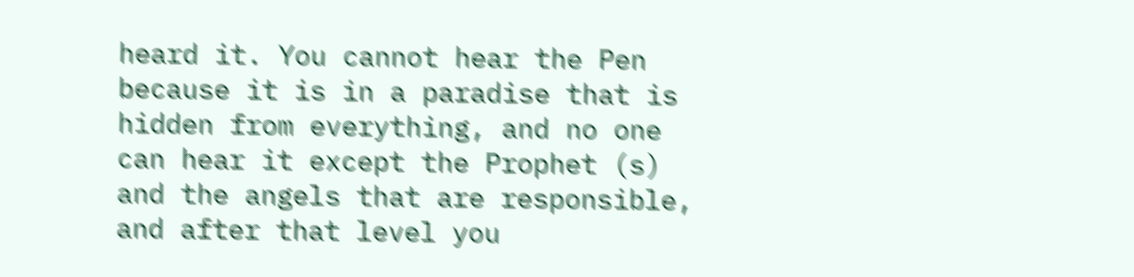heard it. You cannot hear the Pen because it is in a paradise that is hidden from everything, and no one can hear it except the Prophet (s) and the angels that are responsible, and after that level you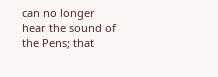can no longer hear the sound of the Pens; that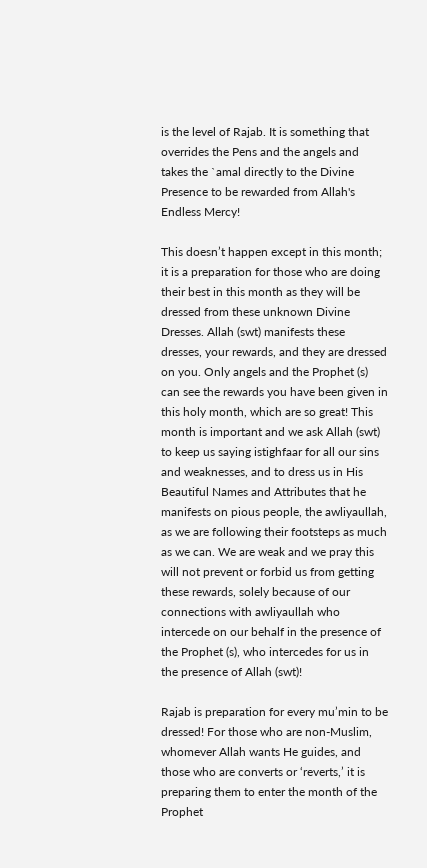is the level of Rajab. It is something that overrides the Pens and the angels and takes the `amal directly to the Divine Presence to be rewarded from Allah's Endless Mercy!

This doesn’t happen except in this month; it is a preparation for those who are doing their best in this month as they will be dressed from these unknown Divine Dresses. Allah (swt) manifests these dresses, your rewards, and they are dressed on you. Only angels and the Prophet (s) can see the rewards you have been given in this holy month, which are so great! This month is important and we ask Allah (swt) to keep us saying istighfaar for all our sins and weaknesses, and to dress us in His Beautiful Names and Attributes that he manifests on pious people, the awliyaullah, as we are following their footsteps as much as we can. We are weak and we pray this will not prevent or forbid us from getting these rewards, solely because of our connections with awliyaullah who intercede on our behalf in the presence of the Prophet (s), who intercedes for us in the presence of Allah (swt)!

Rajab is preparation for every mu’min to be dressed! For those who are non-Muslim, whomever Allah wants He guides, and those who are converts or ‘reverts,’ it is preparing them to enter the month of the Prophet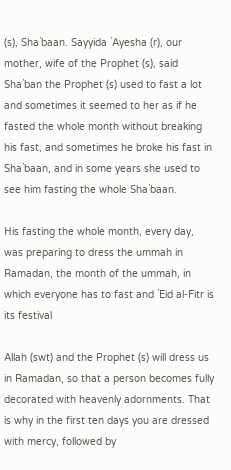(s), Sha`baan. Sayyida `Ayesha (r), our mother, wife of the Prophet (s), said Sha`ban the Prophet (s) used to fast a lot and sometimes it seemed to her as if he fasted the whole month without breaking his fast, and sometimes he broke his fast in Sha`baan, and in some years she used to see him fasting the whole Sha`baan.

His fasting the whole month, every day, was preparing to dress the ummah in Ramadan, the month of the ummah, in which everyone has to fast and `Eid al-Fitr is its festival

Allah (swt) and the Prophet (s) will dress us in Ramadan, so that a person becomes fully decorated with heavenly adornments. That is why in the first ten days you are dressed with mercy, followed by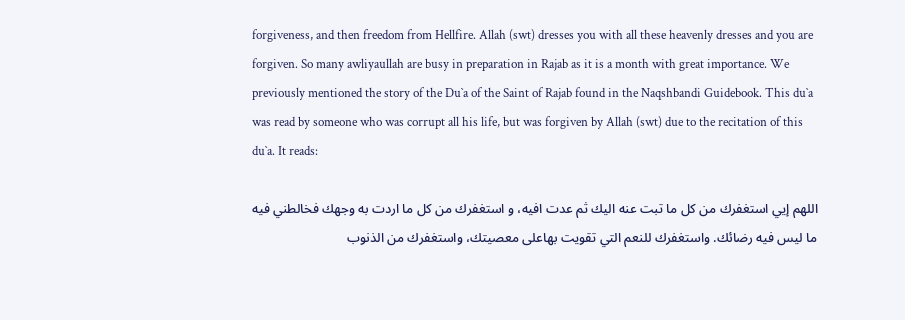forgiveness, and then freedom from Hellfire. Allah (swt) dresses you with all these heavenly dresses and you are forgiven. So many awliyaullah are busy in preparation in Rajab as it is a month with great importance. We previously mentioned the story of the Du`a of the Saint of Rajab found in the Naqshbandi Guidebook. This du`a was read by someone who was corrupt all his life, but was forgiven by Allah (swt) due to the recitation of this du`a. It reads:

اللهم إيي استغفرك من كل ما تبت عنه اليك ثم عدت افيه، و استغفرك من كل ما اردت به وجهك فخالطني فيه ما ليس فيه رضائك. واستغفرك للنعم التي تقويت بهاعلى معصيتك، واستغفرك من الذنوب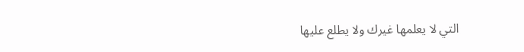التي لا يعلمها غيرك ولا يطلع عليها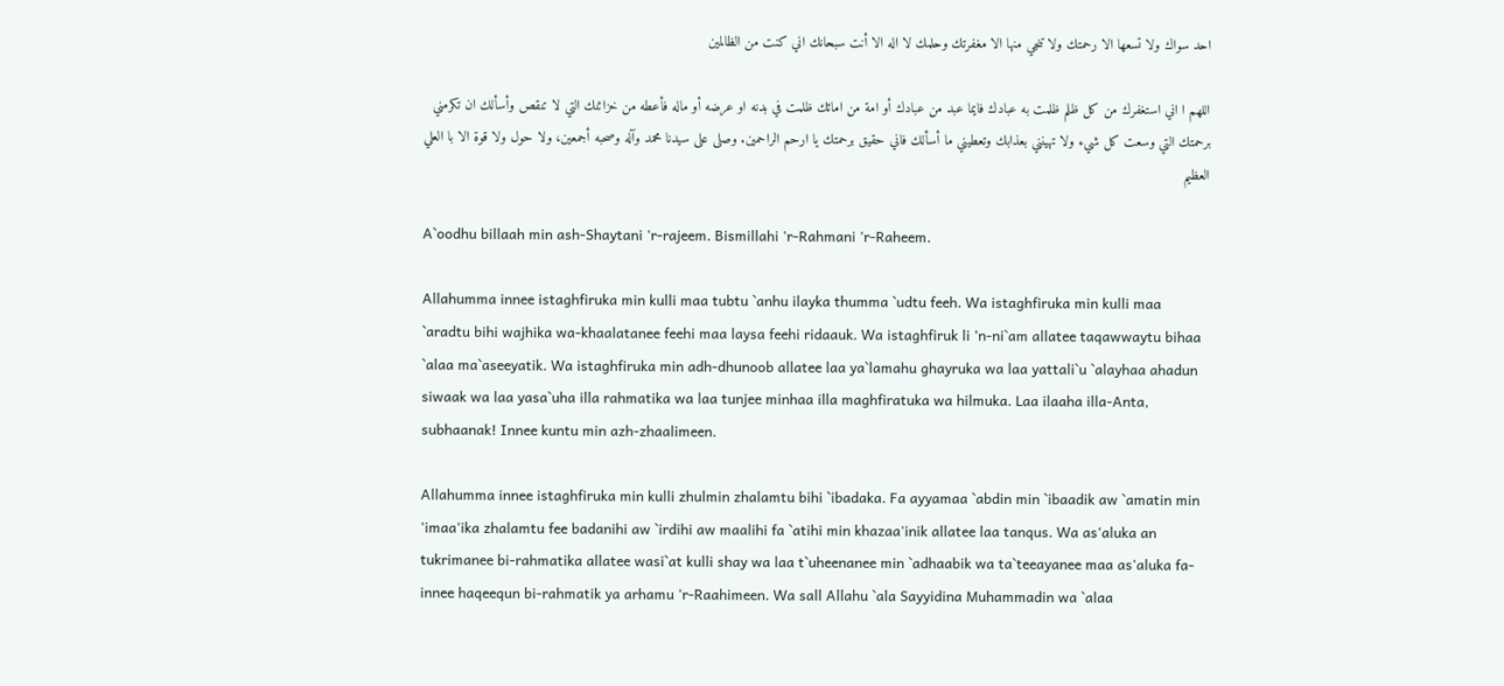احد سواك ولا تسعها الا رحمتك ولا تنجي منها الا مغفرتك وحلمك لا اله الا أنت سبحانك اني كنت من الظالمين

اللهم ا اني استغفرك من كل ظلم ظلمت به عبادك فايما عبد من عبادك أو امة من امائك ظلمت في بدنه او عرضه أو ماله فأعطه من خزائنك التي لا تنقص وأسألك ان تكرمني برحمتك التي وسعت كل شيء ولا تهينني بعذابك وتعطيني ما أسألك فاني حقيق برحمتك يا ارحم الراحمين. وصلى على سيدنا محمد وآله وصحبه أجمعين، ولا حول ولا قوة الا با العلي العظيم

A`oodhu billaah min ash-Shaytani 'r-rajeem. Bismillahi 'r-Rahmani 'r-Raheem.

Allahumma innee istaghfiruka min kulli maa tubtu `anhu ilayka thumma `udtu feeh. Wa istaghfiruka min kulli maa `aradtu bihi wajhika wa-khaalatanee feehi maa laysa feehi ridaauk. Wa istaghfiruk li ’n-ni`am allatee taqawwaytu bihaa `alaa ma`aseeyatik. Wa istaghfiruka min adh-dhunoob allatee laa ya`lamahu ghayruka wa laa yattali`u `alayhaa ahadun siwaak wa laa yasa`uha illa rahmatika wa laa tunjee minhaa illa maghfiratuka wa hilmuka. Laa ilaaha illa-Anta, subhaanak! Innee kuntu min azh-zhaalimeen.

Allahumma innee istaghfiruka min kulli zhulmin zhalamtu bihi `ibadaka. Fa ayyamaa `abdin min `ibaadik aw `amatin min 'imaa'ika zhalamtu fee badanihi aw `irdihi aw maalihi fa `atihi min khazaa'inik allatee laa tanqus. Wa as'aluka an tukrimanee bi-rahmatika allatee wasi`at kulli shay wa laa t`uheenanee min `adhaabik wa ta`teeayanee maa as'aluka fa-innee haqeequn bi-rahmatik ya arhamu 'r-Raahimeen. Wa sall Allahu `ala Sayyidina Muhammadin wa `alaa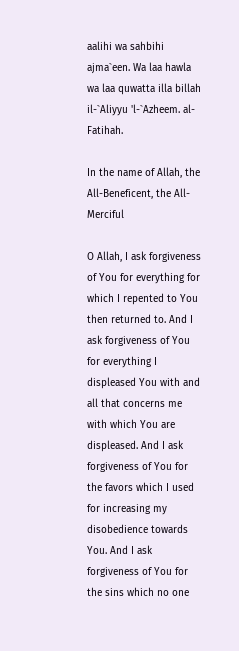aalihi wa sahbihi ajma`een. Wa laa hawla wa laa quwatta illa billah il-`Aliyyu 'l-`Azheem. al-Fatihah.

In the name of Allah, the All-Beneficent, the All-Merciful

O Allah, I ask forgiveness of You for everything for which I repented to You then returned to. And I ask forgiveness of You for everything I displeased You with and all that concerns me with which You are displeased. And I ask forgiveness of You for the favors which I used for increasing my disobedience towards You. And I ask forgiveness of You for the sins which no one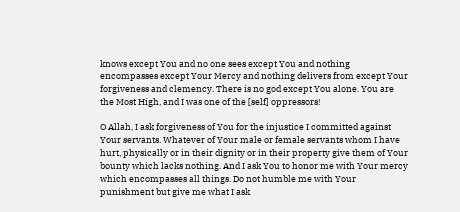knows except You and no one sees except You and nothing encompasses except Your Mercy and nothing delivers from except Your forgiveness and clemency. There is no god except You alone. You are the Most High, and I was one of the [self] oppressors!

O Allah, I ask forgiveness of You for the injustice I committed against Your servants. Whatever of Your male or female servants whom I have hurt, physically or in their dignity or in their property give them of Your bounty which lacks nothing. And I ask You to honor me with Your mercy which encompasses all things. Do not humble me with Your punishment but give me what I ask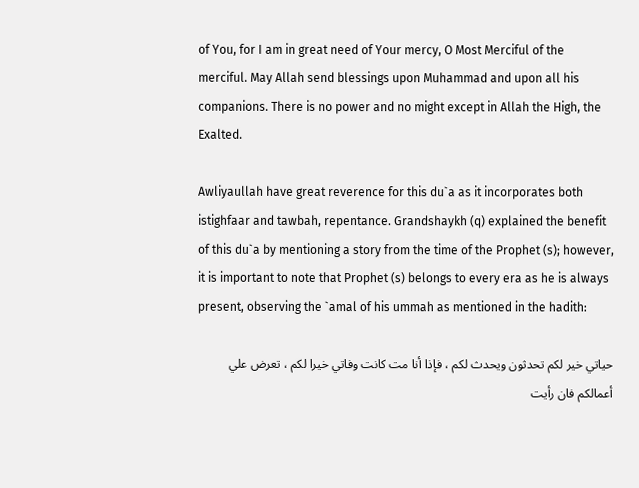of You, for I am in great need of Your mercy, O Most Merciful of the merciful. May Allah send blessings upon Muhammad and upon all his companions. There is no power and no might except in Allah the High, the Exalted.

Awliyaullah have great reverence for this du`a as it incorporates both istighfaar and tawbah, repentance. Grandshaykh (q) explained the benefit of this du`a by mentioning a story from the time of the Prophet (s); however, it is important to note that Prophet (s) belongs to every era as he is always present, observing the `amal of his ummah as mentioned in the hadith:

حياتي خير لكم تحدثون ويحدث لكم ، فإذا أنا مت كانت وفاتي خيرا لكم ، تعرض علي أعمالكم فان رأيت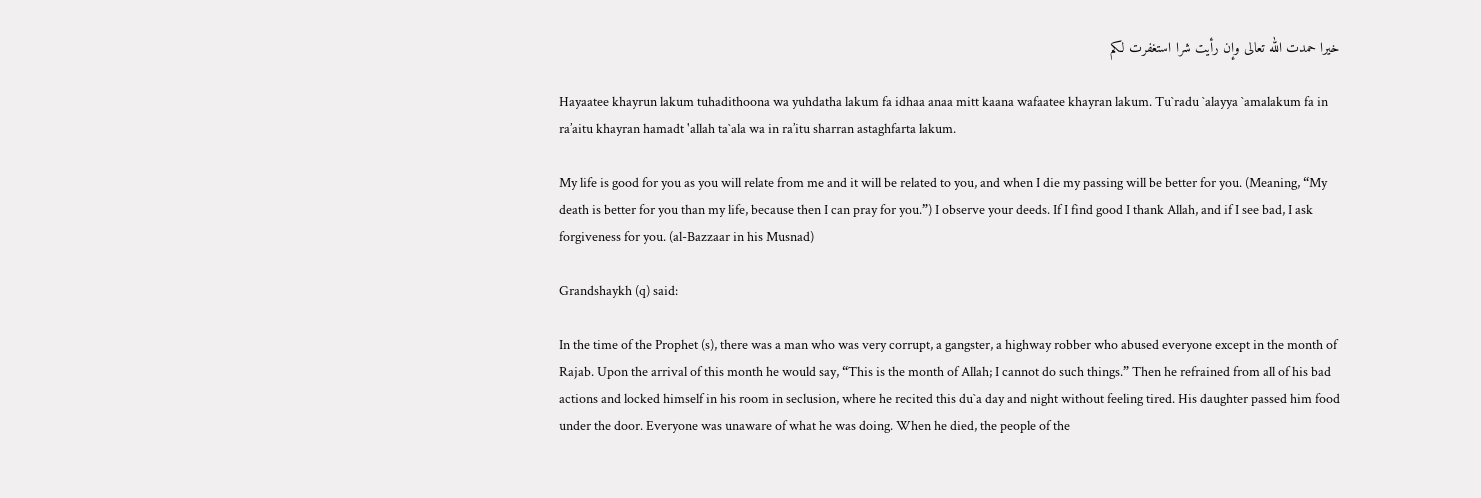خيرا حمدت الله تعالى وإن رأيت شرا استغفرت لكم

Hayaatee khayrun lakum tuhadithoona wa yuhdatha lakum fa idhaa anaa mitt kaana wafaatee khayran lakum. Tu`radu `alayya `amalakum fa in ra’aitu khayran hamadt 'allah ta`ala wa in ra’itu sharran astaghfarta lakum.

My life is good for you as you will relate from me and it will be related to you, and when I die my passing will be better for you. (Meaning, “My death is better for you than my life, because then I can pray for you.”) I observe your deeds. If I find good I thank Allah, and if I see bad, I ask forgiveness for you. (al-Bazzaar in his Musnad)

Grandshaykh (q) said:

In the time of the Prophet (s), there was a man who was very corrupt, a gangster, a highway robber who abused everyone except in the month of Rajab. Upon the arrival of this month he would say, “This is the month of Allah; I cannot do such things.” Then he refrained from all of his bad actions and locked himself in his room in seclusion, where he recited this du`a day and night without feeling tired. His daughter passed him food under the door. Everyone was unaware of what he was doing. When he died, the people of the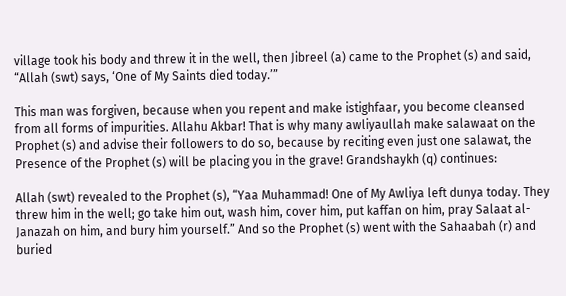village took his body and threw it in the well, then Jibreel (a) came to the Prophet (s) and said, “Allah (swt) says, ‘One of My Saints died today.’”

This man was forgiven, because when you repent and make istighfaar, you become cleansed from all forms of impurities. Allahu Akbar! That is why many awliyaullah make salawaat on the Prophet (s) and advise their followers to do so, because by reciting even just one salawat, the Presence of the Prophet (s) will be placing you in the grave! Grandshaykh (q) continues:

Allah (swt) revealed to the Prophet (s), “Yaa Muhammad! One of My Awliya left dunya today. They threw him in the well; go take him out, wash him, cover him, put kaffan on him, pray Salaat al-Janazah on him, and bury him yourself.” And so the Prophet (s) went with the Sahaabah (r) and buried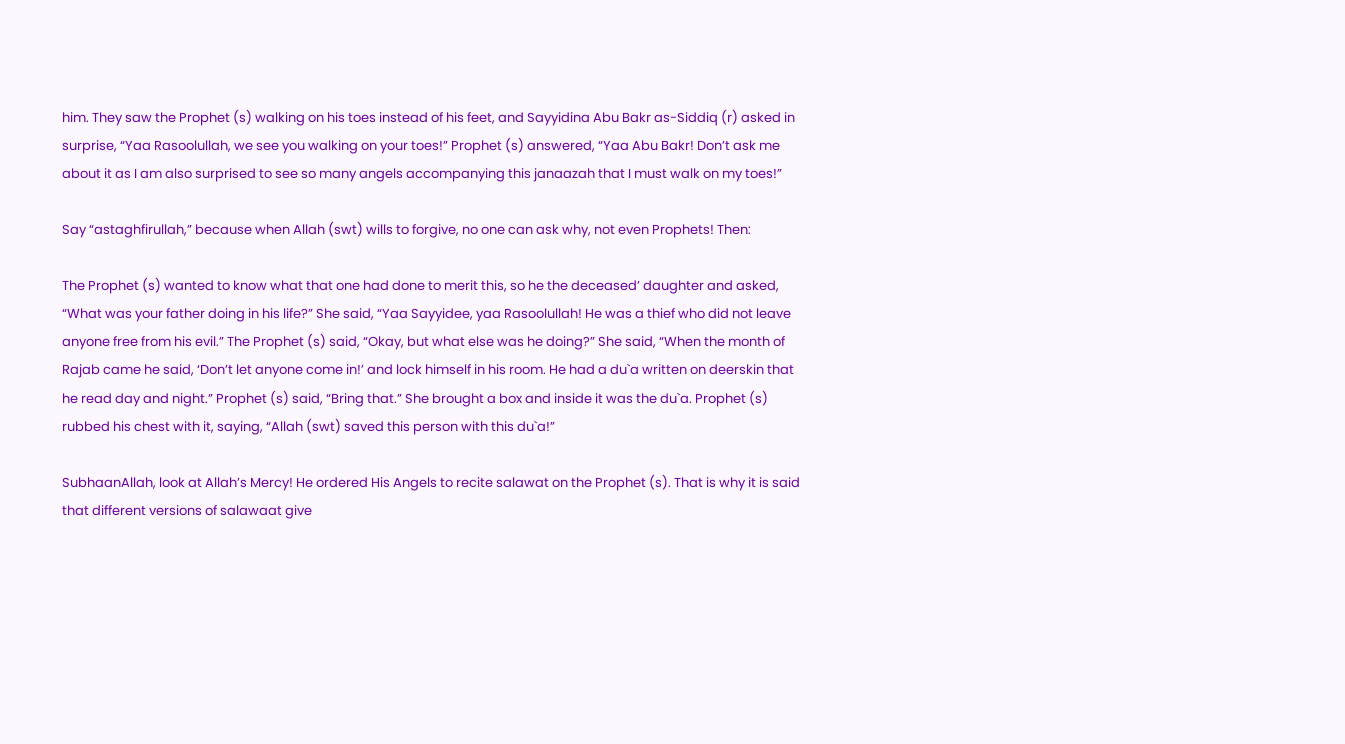him. They saw the Prophet (s) walking on his toes instead of his feet, and Sayyidina Abu Bakr as-Siddiq (r) asked in surprise, “Yaa Rasoolullah, we see you walking on your toes!” Prophet (s) answered, “Yaa Abu Bakr! Don’t ask me about it as I am also surprised to see so many angels accompanying this janaazah that I must walk on my toes!”

Say “astaghfirullah,” because when Allah (swt) wills to forgive, no one can ask why, not even Prophets! Then:

The Prophet (s) wanted to know what that one had done to merit this, so he the deceased’ daughter and asked, “What was your father doing in his life?” She said, “Yaa Sayyidee, yaa Rasoolullah! He was a thief who did not leave anyone free from his evil.” The Prophet (s) said, “Okay, but what else was he doing?” She said, “When the month of Rajab came he said, ‘Don’t let anyone come in!’ and lock himself in his room. He had a du`a written on deerskin that he read day and night.” Prophet (s) said, “Bring that.” She brought a box and inside it was the du`a. Prophet (s) rubbed his chest with it, saying, “Allah (swt) saved this person with this du`a!”

SubhaanAllah, look at Allah’s Mercy! He ordered His Angels to recite salawat on the Prophet (s). That is why it is said that different versions of salawaat give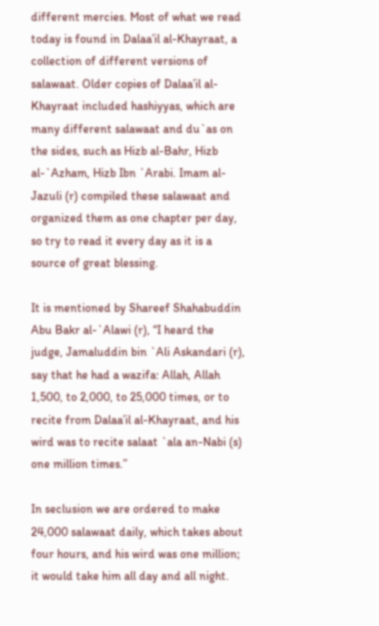different mercies. Most of what we read today is found in Dalaa’il al-Khayraat, a collection of different versions of salawaat. Older copies of Dalaa’il al-Khayraat included hashiyyas, which are many different salawaat and du`as on the sides, such as Hizb al-Bahr, Hizb al-`Azham, Hizb Ibn `Arabi. Imam al-Jazuli (r) compiled these salawaat and organized them as one chapter per day, so try to read it every day as it is a source of great blessing.

It is mentioned by Shareef Shahabuddin Abu Bakr al-`Alawi (r), “I heard the judge, Jamaluddin bin `Ali Askandari (r), say that he had a wazifa: Allah, Allah 1,500, to 2,000, to 25,000 times, or to recite from Dalaa’il al-Khayraat, and his wird was to recite salaat `ala an-Nabi (s) one million times.”

In seclusion we are ordered to make 24,000 salawaat daily, which takes about four hours, and his wird was one million; it would take him all day and all night.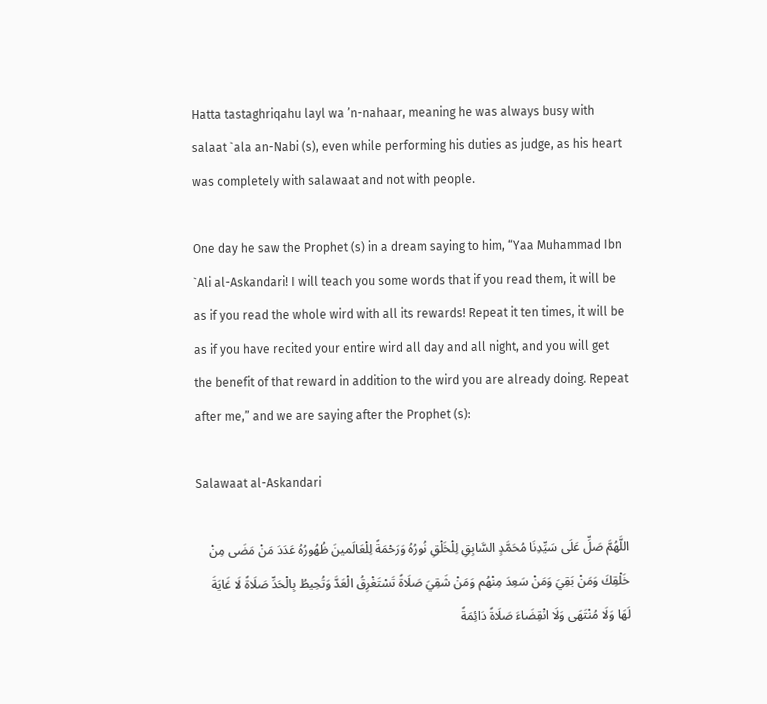Hatta tastaghriqahu layl wa ’n-nahaar, meaning he was always busy with salaat `ala an-Nabi (s), even while performing his duties as judge, as his heart was completely with salawaat and not with people.

One day he saw the Prophet (s) in a dream saying to him, “Yaa Muhammad Ibn `Ali al-Askandari! I will teach you some words that if you read them, it will be as if you read the whole wird with all its rewards! Repeat it ten times, it will be as if you have recited your entire wird all day and all night, and you will get the benefit of that reward in addition to the wird you are already doing. Repeat after me,” and we are saying after the Prophet (s):

Salawaat al-Askandari

اللَّهُمَّ صَلِّ عَلَى سَيِّدِنَا مُحَمَّدٍ السَّابِقِ لِلْخَلْقِ نُورُهُ وَرَحْمَةً لِلْعَالَمينَ ظُهُورُهُ عَدَدَ مَنْ مَضَى مِنْ خَلْقِكَ وَمَنْ بَقِيَ وَمَنْ سَعِدَ مِنْهُم وَمَنْ شَقِيَ صَلَاةً تَسْتَغْرِقُ الْعَدَّ وَتُحِيطُ بِالْحَدِّ صَلَاةً لَا غَايَةَ لَهَا وَلَا مُنْتَهَى وَلَا انْقِضَاءَ صَلَاةً دَائِمَةً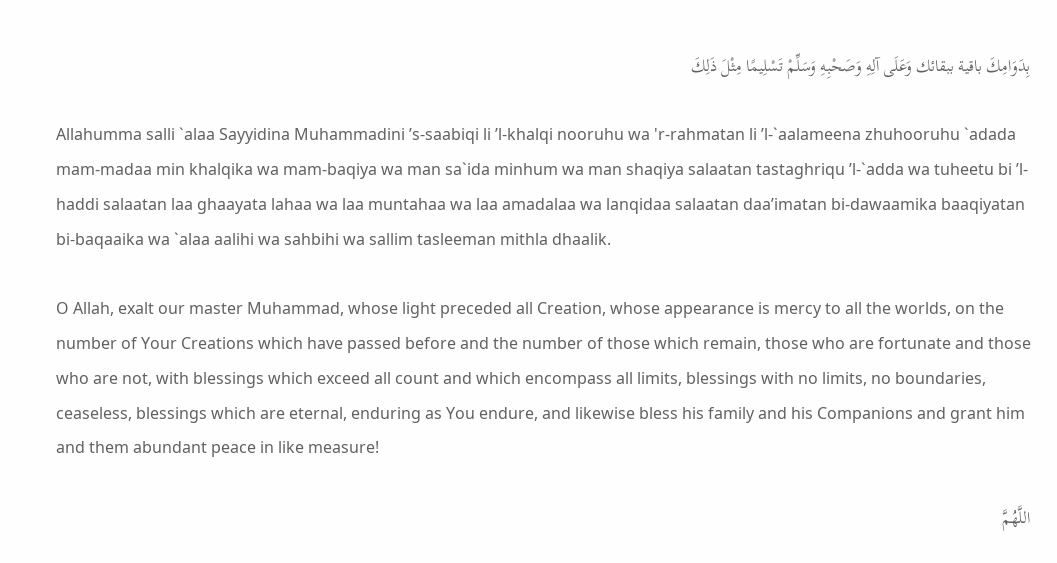بِدَوَامِكَ باقية ببقائك وَعَلَى آلِهِ وَصَحْبِهِ وَسَلِّمْ تَسْلِيمًا مِثْلَ ذَلِكَ

Allahumma salli `alaa Sayyidina Muhammadini ’s-saabiqi li ’l-khalqi nooruhu wa 'r-rahmatan li ’l-`aalameena zhuhooruhu `adada mam-madaa min khalqika wa mam-baqiya wa man sa`ida minhum wa man shaqiya salaatan tastaghriqu ’l-`adda wa tuheetu bi ’l-haddi salaatan laa ghaayata lahaa wa laa muntahaa wa laa amadalaa wa lanqidaa salaatan daa’imatan bi-dawaamika baaqiyatan bi-baqaaika wa `alaa aalihi wa sahbihi wa sallim tasleeman mithla dhaalik.

O Allah, exalt our master Muhammad, whose light preceded all Creation, whose appearance is mercy to all the worlds, on the number of Your Creations which have passed before and the number of those which remain, those who are fortunate and those who are not, with blessings which exceed all count and which encompass all limits, blessings with no limits, no boundaries, ceaseless, blessings which are eternal, enduring as You endure, and likewise bless his family and his Companions and grant him and them abundant peace in like measure!

اللَّهُمَّ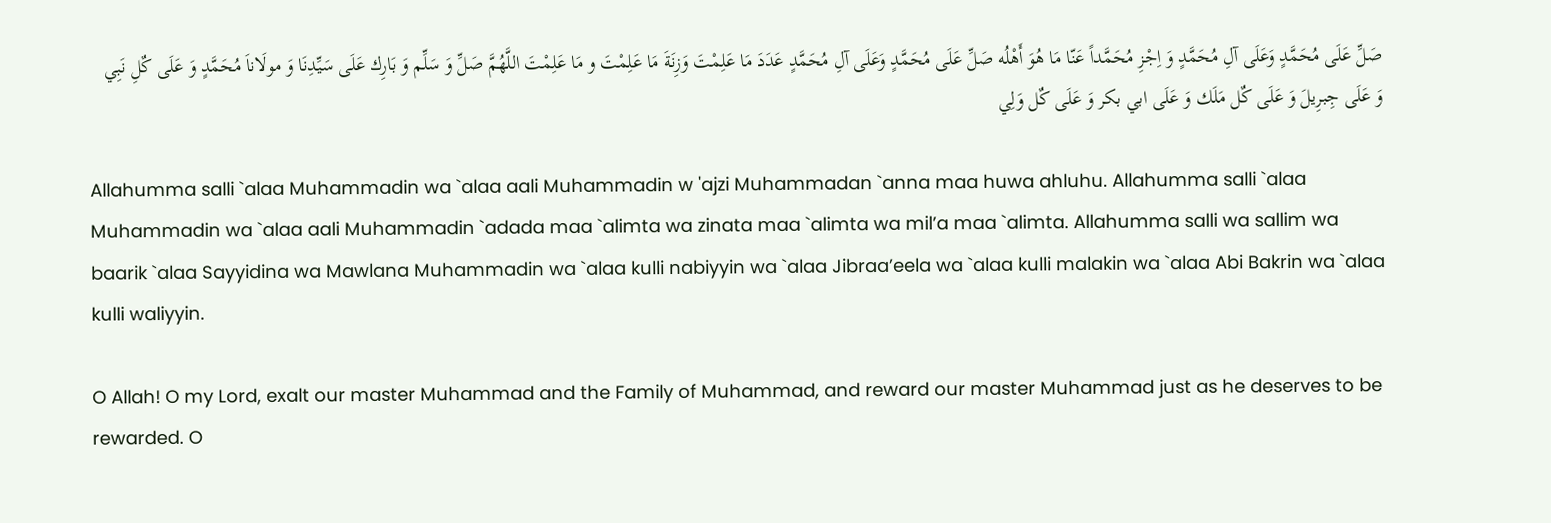صَلِّ عَلَى مُحَمَّدٍ وَعَلَى آلِ مُحَمَّدٍ وَ اِجْزِ مُحَمَّداً عَنّا مَا هُوَ أَهْلُه صَلِّ عَلَى مُحَمَّدٍ وَعَلَى آلِ مُحَمَّدٍ عَدَدَ مَا عَلِمْتَ وَزِنَةَ مَا عَلِمْتَ و مَا عَلِمْتَ اللَّهُمَّ صَلِّ وَ سَلِّم وَ بَارِك عَلَى سَيِّدِنَا وَ مولَاناَ مُحَمَّدٍ وَ عَلَى كٌلِ نَبِي وَ عَلَى جِبرِيلَ وَ عَلَى كٌل مَلَك وَ عَلَى ابي بكر وَ عَلَى كٌل وَلِي

Allahumma salli `alaa Muhammadin wa `alaa aali Muhammadin w 'ajzi Muhammadan `anna maa huwa ahluhu. Allahumma salli `alaa Muhammadin wa `alaa aali Muhammadin `adada maa `alimta wa zinata maa `alimta wa mil’a maa `alimta. Allahumma salli wa sallim wa baarik `alaa Sayyidina wa Mawlana Muhammadin wa `alaa kulli nabiyyin wa `alaa Jibraa’eela wa `alaa kulli malakin wa `alaa Abi Bakrin wa `alaa kulli waliyyin.

O Allah! O my Lord, exalt our master Muhammad and the Family of Muhammad, and reward our master Muhammad just as he deserves to be rewarded. O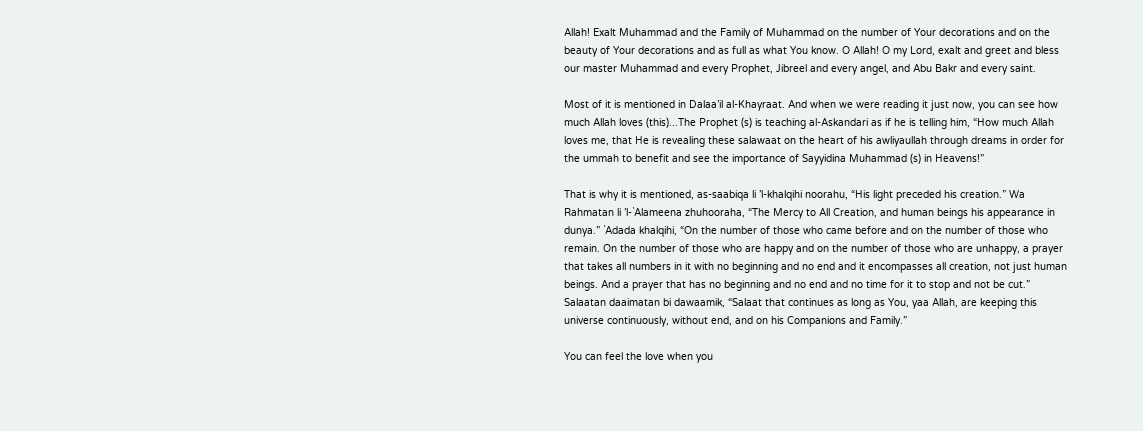Allah! Exalt Muhammad and the Family of Muhammad on the number of Your decorations and on the beauty of Your decorations and as full as what You know. O Allah! O my Lord, exalt and greet and bless our master Muhammad and every Prophet, Jibreel and every angel, and Abu Bakr and every saint.

Most of it is mentioned in Dalaa’il al-Khayraat. And when we were reading it just now, you can see how much Allah loves (this)...The Prophet (s) is teaching al-Askandari as if he is telling him, “How much Allah loves me, that He is revealing these salawaat on the heart of his awliyaullah through dreams in order for the ummah to benefit and see the importance of Sayyidina Muhammad (s) in Heavens!”

That is why it is mentioned, as-saabiqa li ’l-khalqihi noorahu, “His light preceded his creation.” Wa Rahmatan li ’l-`Alameena zhuhooraha, “The Mercy to All Creation, and human beings his appearance in dunya.” `Adada khalqihi, “On the number of those who came before and on the number of those who remain. On the number of those who are happy and on the number of those who are unhappy, a prayer that takes all numbers in it with no beginning and no end and it encompasses all creation, not just human beings. And a prayer that has no beginning and no end and no time for it to stop and not be cut.” Salaatan daaimatan bi dawaamik, “Salaat that continues as long as You, yaa Allah, are keeping this universe continuously, without end, and on his Companions and Family.”

You can feel the love when you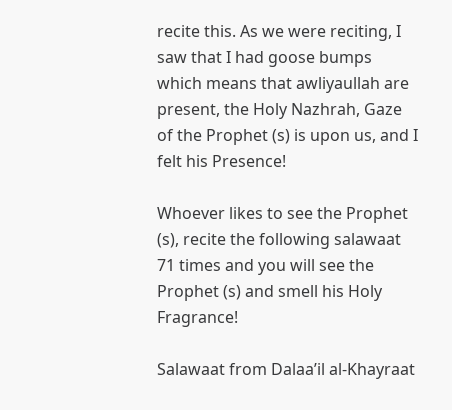recite this. As we were reciting, I saw that I had goose bumps which means that awliyaullah are present, the Holy Nazhrah, Gaze of the Prophet (s) is upon us, and I felt his Presence!

Whoever likes to see the Prophet (s), recite the following salawaat 71 times and you will see the Prophet (s) and smell his Holy Fragrance!

Salawaat from Dalaa’il al-Khayraat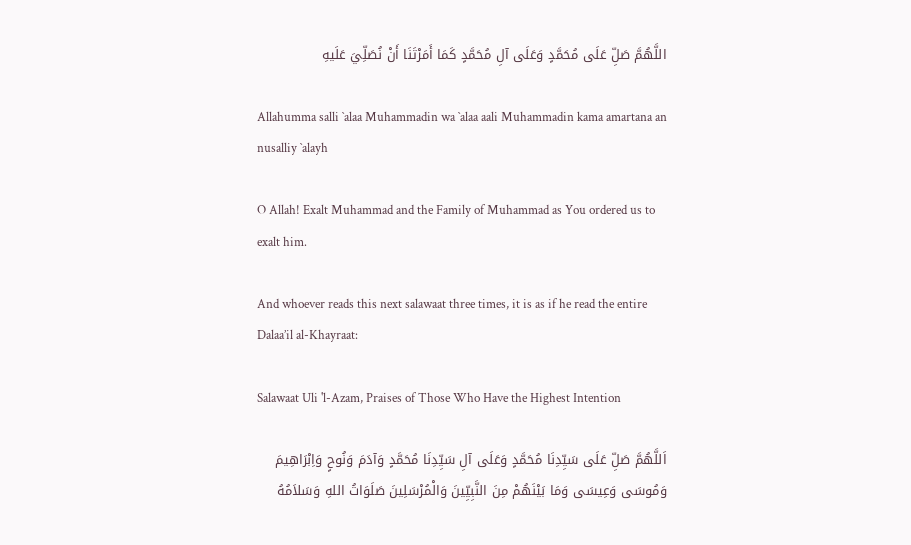اللَّهُمَّ صَلِّ عَلَى مُحَمَّدٍ وَعَلَى آلِ مُحَمَّدٍ كَمَا أَمَرْتَنَا أَنْ نُصَلِّيَ عَلَيهِ

Allahumma salli `alaa Muhammadin wa `alaa aali Muhammadin kama amartana an nusalliy `alayh

O Allah! Exalt Muhammad and the Family of Muhammad as You ordered us to exalt him.

And whoever reads this next salawaat three times, it is as if he read the entire Dalaa’il al-Khayraat:

Salawaat Uli 'l-Azam, Praises of Those Who Have the Highest Intention

اَللَّهُمَّ صَلِّ عَلَى سَيِّدِنَا مُحَمَّدٍ وَعَلَى آلِ سَيِّدِنَا مُحَمَّدٍ وَآدَمَ وَنُوحٍ وَاِبْرَاهِيمَ وَمُوسَى وَعِيسَى وَمَا بَيْنَهُمْ مِنَ النَّبِيِّينَ وَالْمُرْسَلِينَ صَلَوَاتُ اللهِ وَسَلاَمُهُ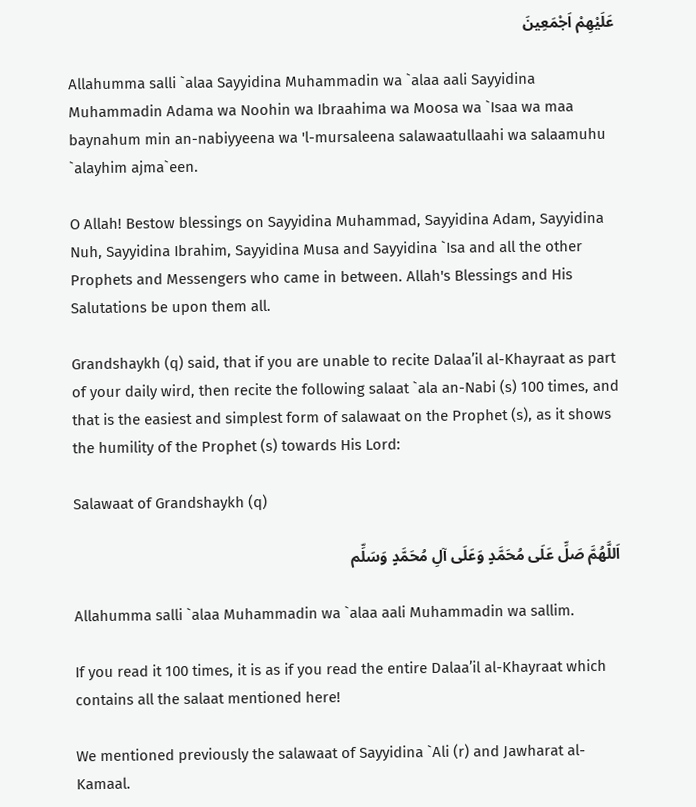عَلَيْهِمْ اَجْمَعِينَ

Allahumma salli `alaa Sayyidina Muhammadin wa `alaa aali Sayyidina Muhammadin Adama wa Noohin wa Ibraahima wa Moosa wa `Isaa wa maa baynahum min an-nabiyyeena wa 'l-mursaleena salawaatullaahi wa salaamuhu `alayhim ajma`een.

O Allah! Bestow blessings on Sayyidina Muhammad, Sayyidina Adam, Sayyidina Nuh, Sayyidina Ibrahim, Sayyidina Musa and Sayyidina `Isa and all the other Prophets and Messengers who came in between. Allah's Blessings and His Salutations be upon them all.

Grandshaykh (q) said, that if you are unable to recite Dalaa’il al-Khayraat as part of your daily wird, then recite the following salaat `ala an-Nabi (s) 100 times, and that is the easiest and simplest form of salawaat on the Prophet (s), as it shows the humility of the Prophet (s) towards His Lord:

Salawaat of Grandshaykh (q)

اَللَّهُمَّ صَلِّ عَلَى مُحَمَّدٍ وَعَلَى آلِ مُحَمَّدٍ وَسَلِّم

Allahumma salli `alaa Muhammadin wa `alaa aali Muhammadin wa sallim.

If you read it 100 times, it is as if you read the entire Dalaa’il al-Khayraat which contains all the salaat mentioned here!

We mentioned previously the salawaat of Sayyidina `Ali (r) and Jawharat al-Kamaal.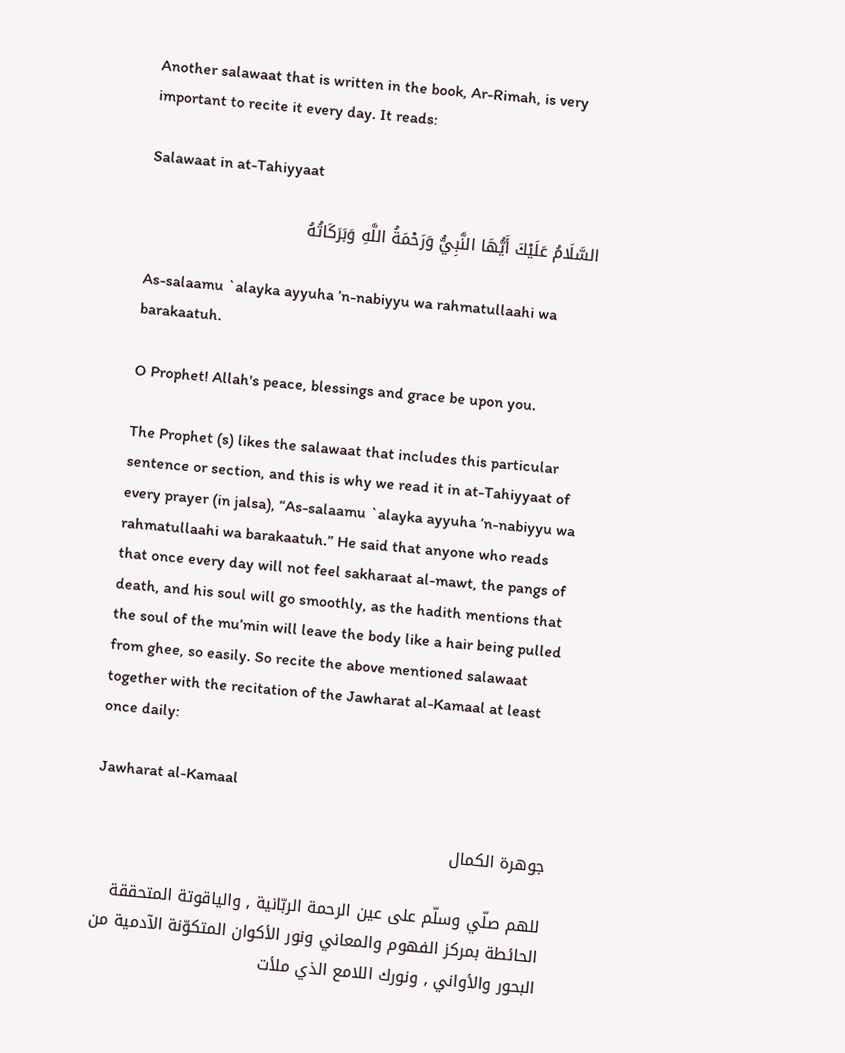Another salawaat that is written in the book, Ar-Rimah, is very important to recite it every day. It reads:

Salawaat in at-Tahiyyaat

السَّلَامُ عَلَيْكَ أَيُّهَا النَّبِيُّ وَرَحْمَةُ اللَّهِ وَبَرَكَاتُهُ

As-salaamu `alayka ayyuha ’n-nabiyyu wa rahmatullaahi wa barakaatuh.

O Prophet! Allah's peace, blessings and grace be upon you.

The Prophet (s) likes the salawaat that includes this particular sentence or section, and this is why we read it in at-Tahiyyaat of every prayer (in jalsa), “As-salaamu `alayka ayyuha ’n-nabiyyu wa rahmatullaahi wa barakaatuh.” He said that anyone who reads that once every day will not feel sakharaat al-mawt, the pangs of death, and his soul will go smoothly, as the hadith mentions that the soul of the mu’min will leave the body like a hair being pulled from ghee, so easily. So recite the above mentioned salawaat together with the recitation of the Jawharat al-Kamaal at least once daily:

Jawharat al-Kamaal

جوهرة الكمال

للهم صلّي وسلّم على عين الرحمة الربّانية , والياقوتة المتحققة الحائطة بمركز الفهوم والمعاني ونور الأكوان المتكوّنة الآدمية من البحور والأواني , ونورك اللامع الذي ملأت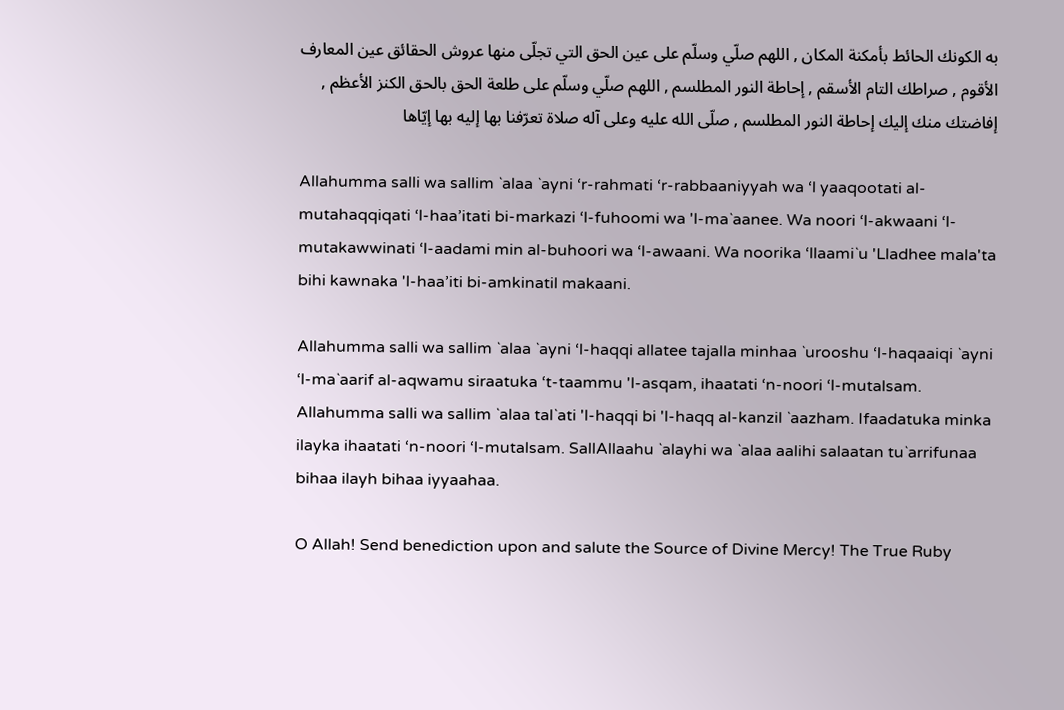به الكونك الحائط بأمكنة المكان , اللهم صلّي وسلّم على عين الحق التي تجلّى منها عروش الحقائق عين المعارف الأقوم , صراطك التام الأسقم , إحاطة النور المطلسم , اللهم صلّي وسلّم على طلعة الحق بالحق الكنز الأعظم , إفاضتك منك إليك إحاطة النور المطلسم , صلّى الله عليه وعلى آله صلاة تعرّفنا بها إليه بها إيّاها

Allahumma salli wa sallim `alaa `ayni ‘r-rahmati ‘r-rabbaaniyyah wa ‘l yaaqootati al-mutahaqqiqati ‘l-haa’itati bi-markazi ‘l-fuhoomi wa 'l-ma`aanee. Wa noori ‘l-akwaani ‘l-mutakawwinati ‘l-aadami min al-buhoori wa ‘l-awaani. Wa noorika ‘llaami`u 'Lladhee mala'ta bihi kawnaka 'l-haa’iti bi-amkinatil makaani.

Allahumma salli wa sallim `alaa `ayni ‘l-haqqi allatee tajalla minhaa `urooshu ‘l-haqaaiqi `ayni ‘l-ma`aarif al-aqwamu siraatuka ‘t-taammu 'l-asqam, ihaatati ‘n-noori ‘l-mutalsam. Allahumma salli wa sallim `alaa tal`ati 'l-haqqi bi 'l-haqq al-kanzil `aazham. Ifaadatuka minka ilayka ihaatati ‘n-noori ‘l-mutalsam. SallAllaahu `alayhi wa `alaa aalihi salaatan tu`arrifunaa bihaa ilayh bihaa iyyaahaa.

O Allah! Send benediction upon and salute the Source of Divine Mercy! The True Ruby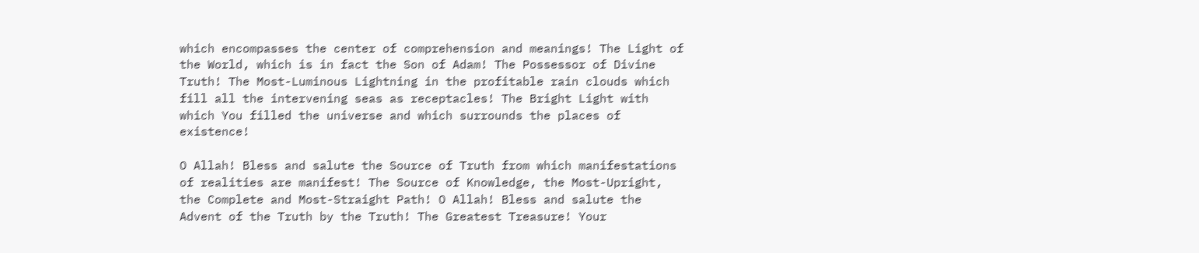which encompasses the center of comprehension and meanings! The Light of the World, which is in fact the Son of Adam! The Possessor of Divine Truth! The Most-Luminous Lightning in the profitable rain clouds which fill all the intervening seas as receptacles! The Bright Light with which You filled the universe and which surrounds the places of existence!

O Allah! Bless and salute the Source of Truth from which manifestations of realities are manifest! The Source of Knowledge, the Most-Upright, the Complete and Most-Straight Path! O Allah! Bless and salute the Advent of the Truth by the Truth! The Greatest Treasure! Your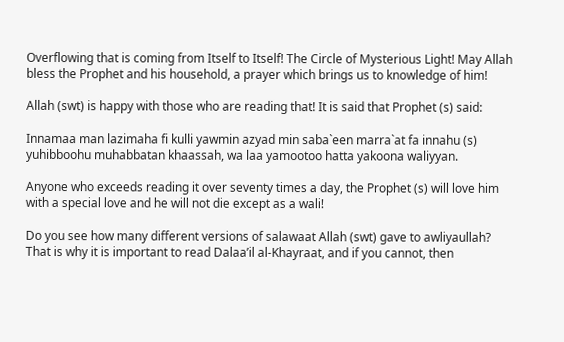Overflowing that is coming from Itself to Itself! The Circle of Mysterious Light! May Allah bless the Prophet and his household, a prayer which brings us to knowledge of him!

Allah (swt) is happy with those who are reading that! It is said that Prophet (s) said:

Innamaa man lazimaha fi kulli yawmin azyad min saba`een marra`at fa innahu (s) yuhibboohu muhabbatan khaassah, wa laa yamootoo hatta yakoona waliyyan.

Anyone who exceeds reading it over seventy times a day, the Prophet (s) will love him with a special love and he will not die except as a wali!

Do you see how many different versions of salawaat Allah (swt) gave to awliyaullah? That is why it is important to read Dalaa’il al-Khayraat, and if you cannot, then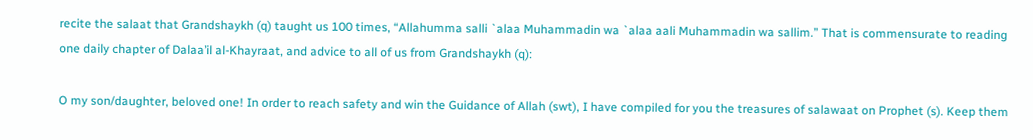recite the salaat that Grandshaykh (q) taught us 100 times, “Allahumma salli `alaa Muhammadin wa `alaa aali Muhammadin wa sallim.” That is commensurate to reading one daily chapter of Dalaa’il al-Khayraat, and advice to all of us from Grandshaykh (q):

O my son/daughter, beloved one! In order to reach safety and win the Guidance of Allah (swt), I have compiled for you the treasures of salawaat on Prophet (s). Keep them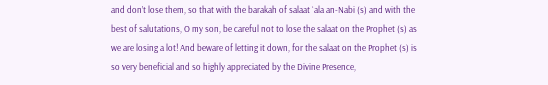and don’t lose them, so that with the barakah of salaat `ala an-Nabi (s) and with the best of salutations, O my son, be careful not to lose the salaat on the Prophet (s) as we are losing a lot! And beware of letting it down, for the salaat on the Prophet (s) is so very beneficial and so highly appreciated by the Divine Presence,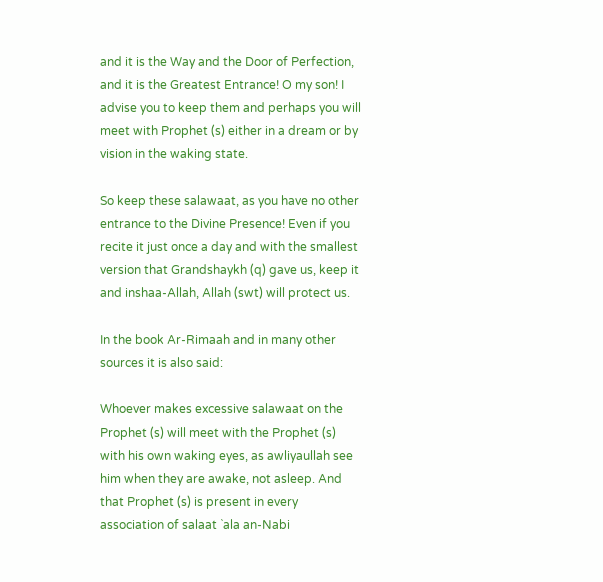and it is the Way and the Door of Perfection, and it is the Greatest Entrance! O my son! I advise you to keep them and perhaps you will meet with Prophet (s) either in a dream or by vision in the waking state.

So keep these salawaat, as you have no other entrance to the Divine Presence! Even if you recite it just once a day and with the smallest version that Grandshaykh (q) gave us, keep it and inshaa-Allah, Allah (swt) will protect us.

In the book Ar-Rimaah and in many other sources it is also said:

Whoever makes excessive salawaat on the Prophet (s) will meet with the Prophet (s) with his own waking eyes, as awliyaullah see him when they are awake, not asleep. And that Prophet (s) is present in every association of salaat `ala an-Nabi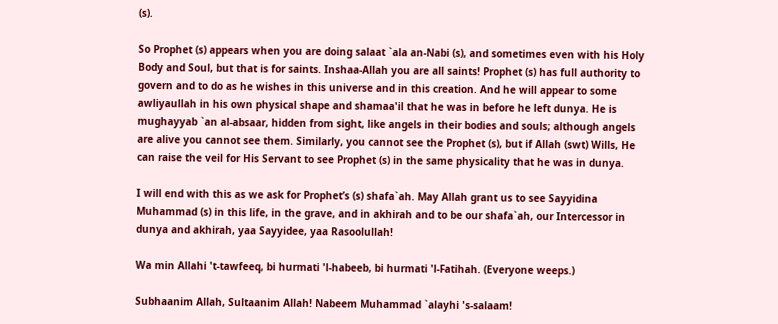(s).

So Prophet (s) appears when you are doing salaat `ala an-Nabi (s), and sometimes even with his Holy Body and Soul, but that is for saints. Inshaa-Allah you are all saints! Prophet (s) has full authority to govern and to do as he wishes in this universe and in this creation. And he will appear to some awliyaullah in his own physical shape and shamaa'il that he was in before he left dunya. He is mughayyab `an al-absaar, hidden from sight, like angels in their bodies and souls; although angels are alive you cannot see them. Similarly, you cannot see the Prophet (s), but if Allah (swt) Wills, He can raise the veil for His Servant to see Prophet (s) in the same physicality that he was in dunya.

I will end with this as we ask for Prophet’s (s) shafa`ah. May Allah grant us to see Sayyidina Muhammad (s) in this life, in the grave, and in akhirah and to be our shafa`ah, our Intercessor in dunya and akhirah, yaa Sayyidee, yaa Rasoolullah!

Wa min Allahi 't-tawfeeq, bi hurmati 'l-habeeb, bi hurmati 'l-Fatihah. (Everyone weeps.)

Subhaanim Allah, Sultaanim Allah! Nabeem Muhammad `alayhi 's-salaam!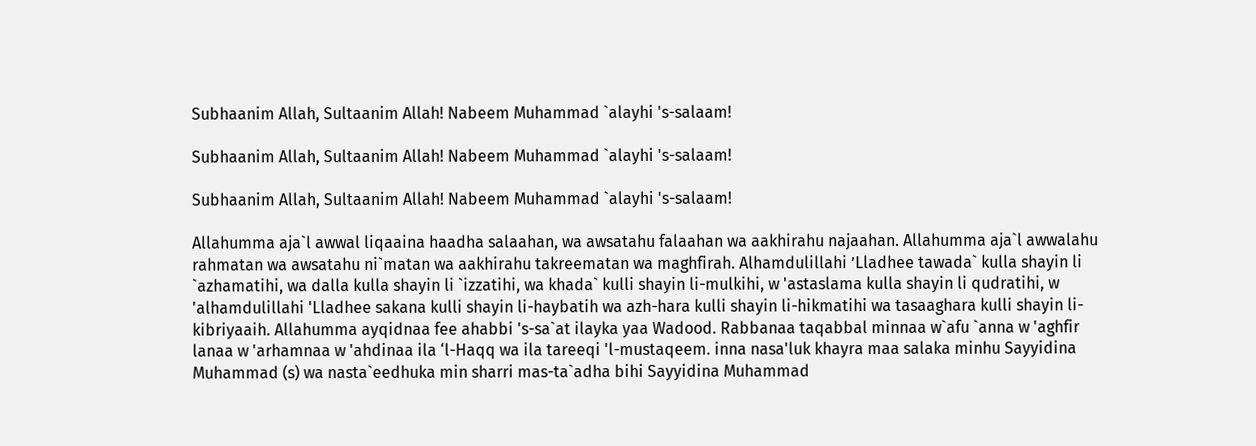Subhaanim Allah, Sultaanim Allah! Nabeem Muhammad `alayhi 's-salaam!

Subhaanim Allah, Sultaanim Allah! Nabeem Muhammad `alayhi 's-salaam!

Subhaanim Allah, Sultaanim Allah! Nabeem Muhammad `alayhi 's-salaam!

Allahumma aja`l awwal liqaaina haadha salaahan, wa awsatahu falaahan wa aakhirahu najaahan. Allahumma aja`l awwalahu rahmatan wa awsatahu ni`matan wa aakhirahu takreematan wa maghfirah. Alhamdulillahi ’Lladhee tawada` kulla shayin li `azhamatihi, wa dalla kulla shayin li `izzatihi, wa khada` kulli shayin li-mulkihi, w 'astaslama kulla shayin li qudratihi, w 'alhamdulillahi 'Lladhee sakana kulli shayin li-haybatih wa azh-hara kulli shayin li-hikmatihi wa tasaaghara kulli shayin li-kibriyaaih. Allahumma ayqidnaa fee ahabbi 's-sa`at ilayka yaa Wadood. Rabbanaa taqabbal minnaa w`afu `anna w 'aghfir lanaa w 'arhamnaa w 'ahdinaa ila ‘l-Haqq wa ila tareeqi 'l-mustaqeem. inna nasa'luk khayra maa salaka minhu Sayyidina Muhammad (s) wa nasta`eedhuka min sharri mas-ta`adha bihi Sayyidina Muhammad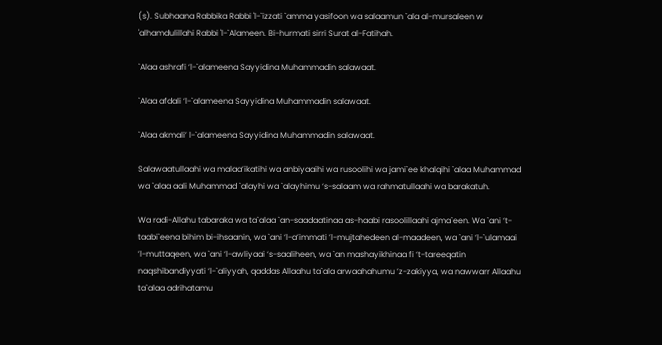(s). Subhaana Rabbika Rabbi 'l-`izzati `amma yasifoon wa salaamun `ala al-mursaleen w 'alhamdulillahi Rabbi 'l-`Alameen. Bi-hurmati sirri Surat al-Fatihah.

`Alaa ashrafi ‘l-`alameena Sayyidina Muhammadin salawaat.

`Alaa afdali ‘l-`alameena Sayyidina Muhammadin salawaat.

`Alaa akmali’ l-`alameena Sayyidina Muhammadin salawaat.

Salawaatullaahi wa malaa’ikatihi wa anbiyaaihi wa rusoolihi wa jami`ee khalqihi `alaa Muhammad wa `alaa aali Muhammad `alayhi wa `alayhimu ‘s-salaam wa rahmatullaahi wa barakatuh.

Wa radi-Allahu tabaraka wa ta`alaa `an-saadaatinaa as-haabi rasoolillaahi ajma`een. Wa `ani ‘t-taabi`eena bihim bi-ihsaanin, wa `ani ‘l-a’immati ’l-mujtahedeen al-maadeen, wa `ani ‘l-`ulamaai ’l-muttaqeen, wa `ani ‘l-awliyaai ‘s-saaliheen, wa `an mashayikhinaa fi ‘t-tareeqatin naqshibandiyyati ‘l-`aliyyah, qaddas Allaahu ta`ala arwaahahumu ’z-zakiyya, wa nawwarr Allaahu ta`alaa adrihatamu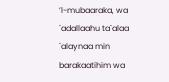’l-mubaaraka, wa `adallaahu ta`alaa `alaynaa min barakaatihim wa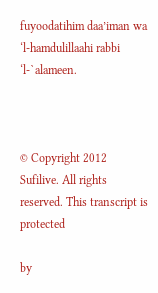fuyoodatihim daa’iman wa ‘l-hamdulillaahi rabbi ‘l-`alameen.



© Copyright 2012 Sufilive. All rights reserved. This transcript is protected

by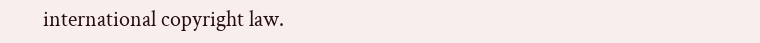international copyright law.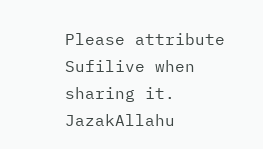Please attribute Sufilive when sharing it. JazakAllahu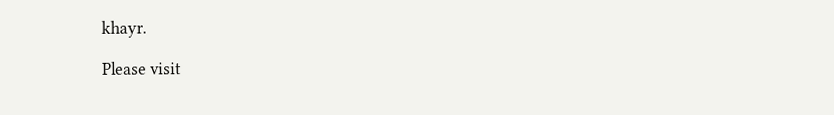khayr.

Please visit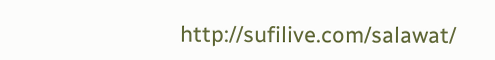http://sufilive.com/salawat/